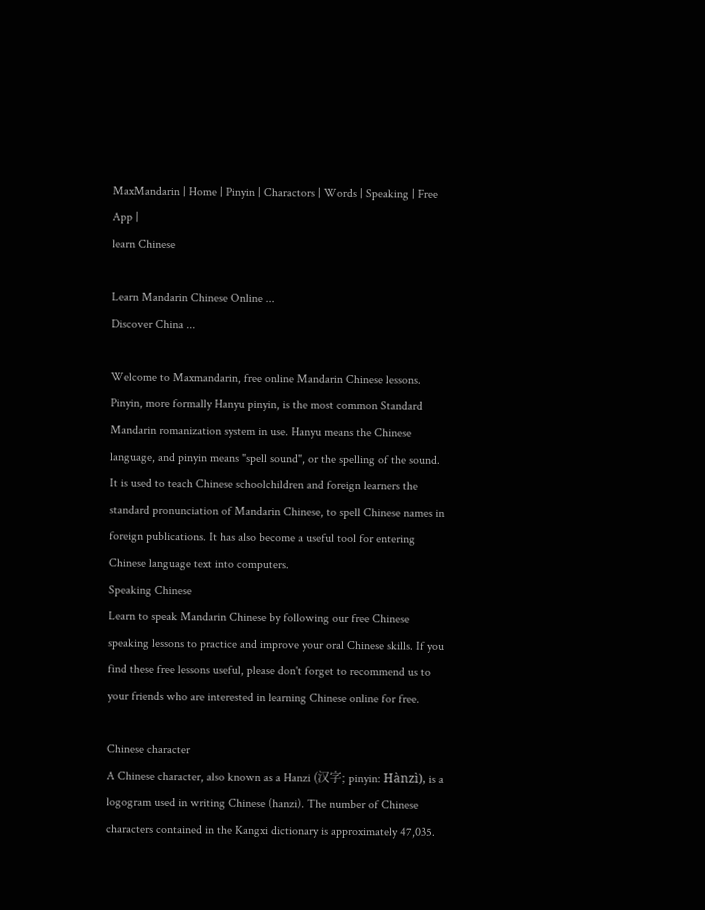MaxMandarin | Home | Pinyin | Charactors | Words | Speaking | Free App |
learn Chinese

Learn Mandarin Chinese Online ...
Discover China ...

Welcome to Maxmandarin, free online Mandarin Chinese lessons.
Pinyin, more formally Hanyu pinyin, is the most common Standard Mandarin romanization system in use. Hanyu means the Chinese language, and pinyin means "spell sound", or the spelling of the sound. It is used to teach Chinese schoolchildren and foreign learners the standard pronunciation of Mandarin Chinese, to spell Chinese names in foreign publications. It has also become a useful tool for entering Chinese language text into computers.
Speaking Chinese
Learn to speak Mandarin Chinese by following our free Chinese speaking lessons to practice and improve your oral Chinese skills. If you find these free lessons useful, please don't forget to recommend us to your friends who are interested in learning Chinese online for free.

Chinese character
A Chinese character, also known as a Hanzi (汉字; pinyin: Hànzì), is a logogram used in writing Chinese (hanzi). The number of Chinese characters contained in the Kangxi dictionary is approximately 47,035.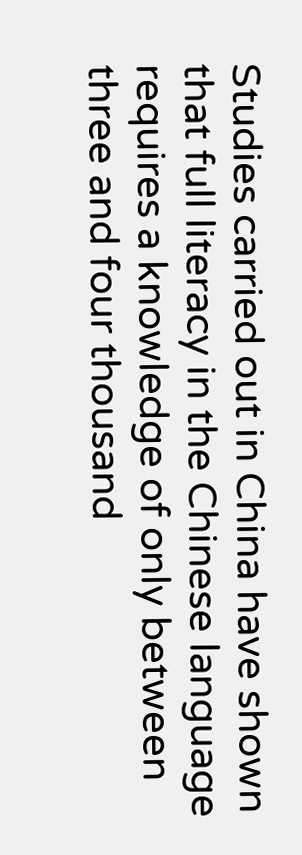Studies carried out in China have shown that full literacy in the Chinese language requires a knowledge of only between three and four thousand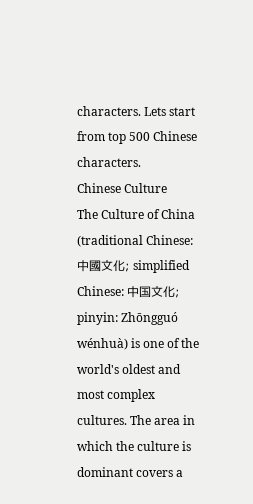characters. Lets start from top 500 Chinese characters.
Chinese Culture
The Culture of China (traditional Chinese: 中國文化; simplified Chinese: 中国文化; pinyin: Zhōngguó wénhuà) is one of the world's oldest and most complex cultures. The area in which the culture is dominant covers a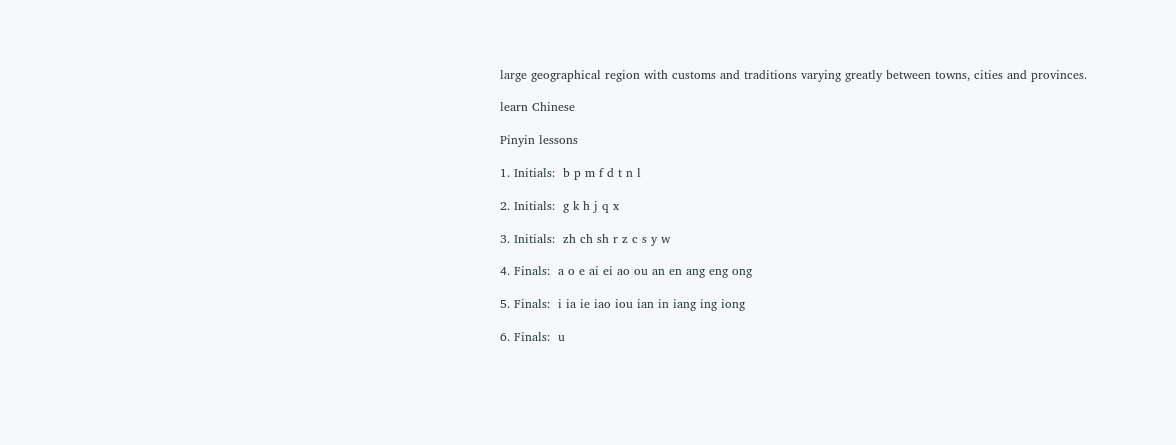large geographical region with customs and traditions varying greatly between towns, cities and provinces.

learn Chinese

Pinyin lessons

1. Initials:  b p m f d t n l

2. Initials:  g k h j q x

3. Initials:  zh ch sh r z c s y w

4. Finals:  a o e ai ei ao ou an en ang eng ong

5. Finals:  i ia ie iao iou ian in iang ing iong

6. Finals:  u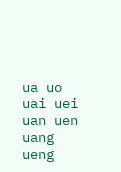ua uo uai uei uan uen uang ueng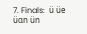7. Finals:  ü üe üɑn ün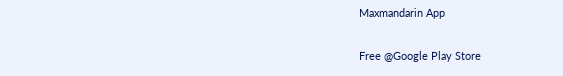Maxmandarin App

Free @Google Play Store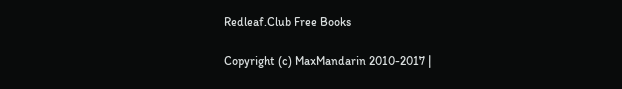Redleaf.Club Free Books

Copyright (c) MaxMandarin 2010-2017 |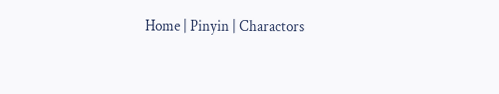Home | Pinyin | Charactors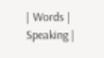| Words | Speaking |